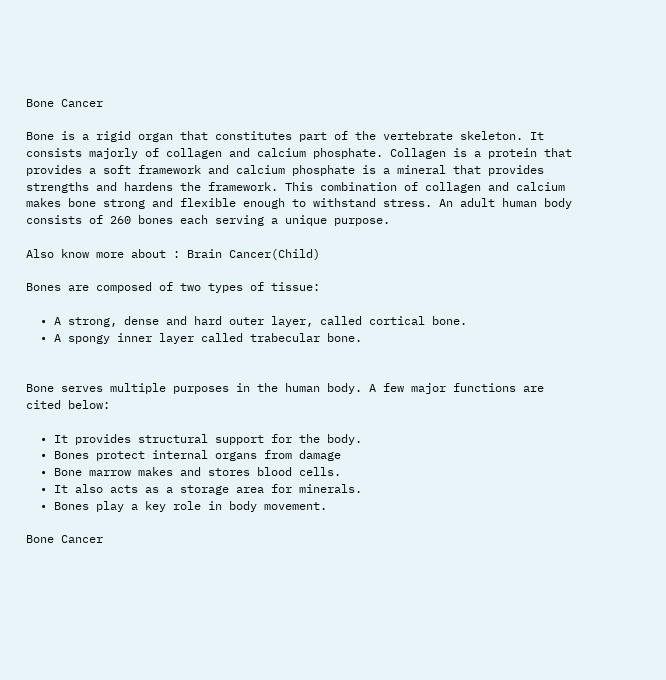Bone Cancer

Bone is a rigid organ that constitutes part of the vertebrate skeleton. It consists majorly of collagen and calcium phosphate. Collagen is a protein that provides a soft framework and calcium phosphate is a mineral that provides strengths and hardens the framework. This combination of collagen and calcium makes bone strong and flexible enough to withstand stress. An adult human body consists of 260 bones each serving a unique purpose.

Also know more about : Brain Cancer(Child)

Bones are composed of two types of tissue:

  • A strong, dense and hard outer layer, called cortical bone.
  • A spongy inner layer called trabecular bone.


Bone serves multiple purposes in the human body. A few major functions are cited below:

  • It provides structural support for the body.
  • Bones protect internal organs from damage
  • Bone marrow makes and stores blood cells.
  • It also acts as a storage area for minerals.
  • Bones play a key role in body movement.

Bone Cancer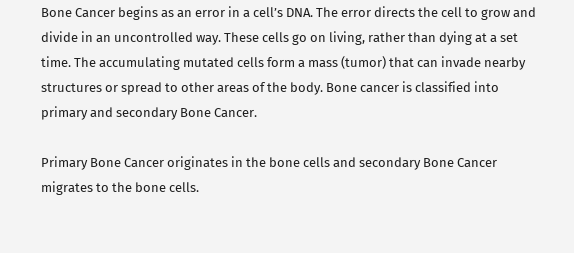Bone Cancer begins as an error in a cell’s DNA. The error directs the cell to grow and divide in an uncontrolled way. These cells go on living, rather than dying at a set time. The accumulating mutated cells form a mass (tumor) that can invade nearby structures or spread to other areas of the body. Bone cancer is classified into primary and secondary Bone Cancer.

Primary Bone Cancer originates in the bone cells and secondary Bone Cancer migrates to the bone cells.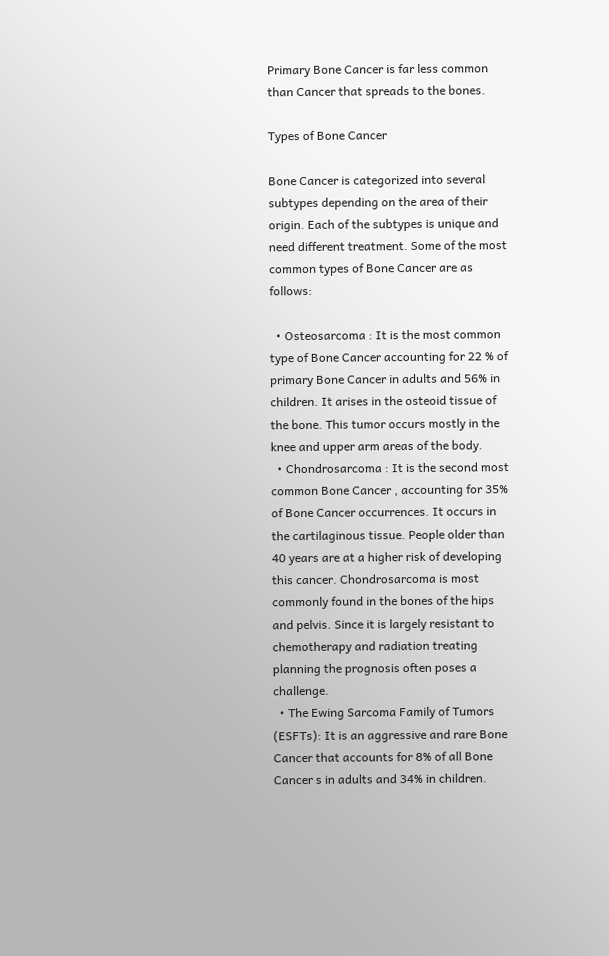Primary Bone Cancer is far less common than Cancer that spreads to the bones.

Types of Bone Cancer

Bone Cancer is categorized into several subtypes depending on the area of their origin. Each of the subtypes is unique and need different treatment. Some of the most common types of Bone Cancer are as follows:

  • Osteosarcoma : It is the most common type of Bone Cancer accounting for 22 % of primary Bone Cancer in adults and 56% in children. It arises in the osteoid tissue of the bone. This tumor occurs mostly in the knee and upper arm areas of the body.
  • Chondrosarcoma : It is the second most common Bone Cancer , accounting for 35% of Bone Cancer occurrences. It occurs in the cartilaginous tissue. People older than 40 years are at a higher risk of developing this cancer. Chondrosarcoma is most commonly found in the bones of the hips and pelvis. Since it is largely resistant to chemotherapy and radiation treating planning the prognosis often poses a challenge.
  • The Ewing Sarcoma Family of Tumors (ESFTs): It is an aggressive and rare Bone Cancer that accounts for 8% of all Bone Cancer s in adults and 34% in children.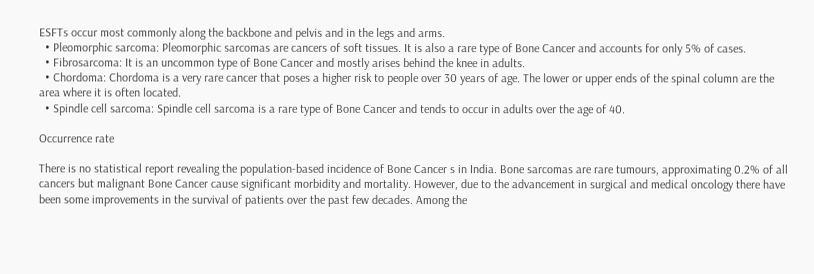ESFTs occur most commonly along the backbone and pelvis and in the legs and arms.
  • Pleomorphic sarcoma: Pleomorphic sarcomas are cancers of soft tissues. It is also a rare type of Bone Cancer and accounts for only 5% of cases.
  • Fibrosarcoma: It is an uncommon type of Bone Cancer and mostly arises behind the knee in adults.
  • Chordoma: Chordoma is a very rare cancer that poses a higher risk to people over 30 years of age. The lower or upper ends of the spinal column are the area where it is often located.
  • Spindle cell sarcoma: Spindle cell sarcoma is a rare type of Bone Cancer and tends to occur in adults over the age of 40.

Occurrence rate

There is no statistical report revealing the population-based incidence of Bone Cancer s in India. Bone sarcomas are rare tumours, approximating 0.2% of all cancers but malignant Bone Cancer cause significant morbidity and mortality. However, due to the advancement in surgical and medical oncology there have been some improvements in the survival of patients over the past few decades. Among the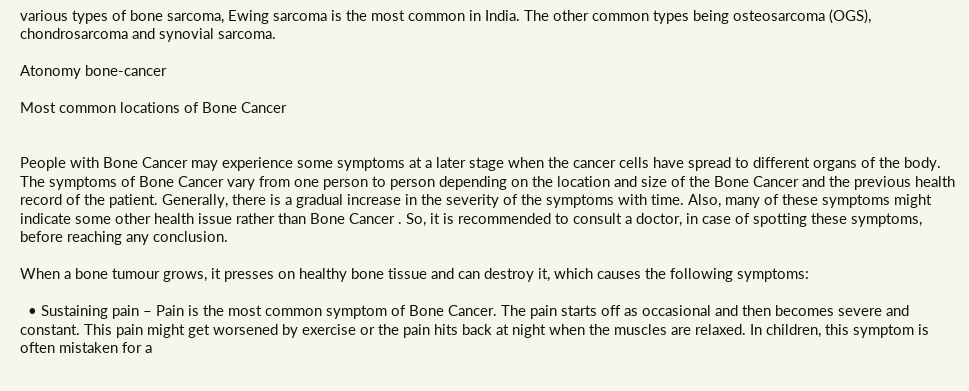various types of bone sarcoma, Ewing sarcoma is the most common in India. The other common types being osteosarcoma (OGS), chondrosarcoma and synovial sarcoma.

Atonomy bone-cancer

Most common locations of Bone Cancer


People with Bone Cancer may experience some symptoms at a later stage when the cancer cells have spread to different organs of the body. The symptoms of Bone Cancer vary from one person to person depending on the location and size of the Bone Cancer and the previous health record of the patient. Generally, there is a gradual increase in the severity of the symptoms with time. Also, many of these symptoms might indicate some other health issue rather than Bone Cancer . So, it is recommended to consult a doctor, in case of spotting these symptoms, before reaching any conclusion.

When a bone tumour grows, it presses on healthy bone tissue and can destroy it, which causes the following symptoms:

  • Sustaining pain – Pain is the most common symptom of Bone Cancer. The pain starts off as occasional and then becomes severe and constant. This pain might get worsened by exercise or the pain hits back at night when the muscles are relaxed. In children, this symptom is often mistaken for a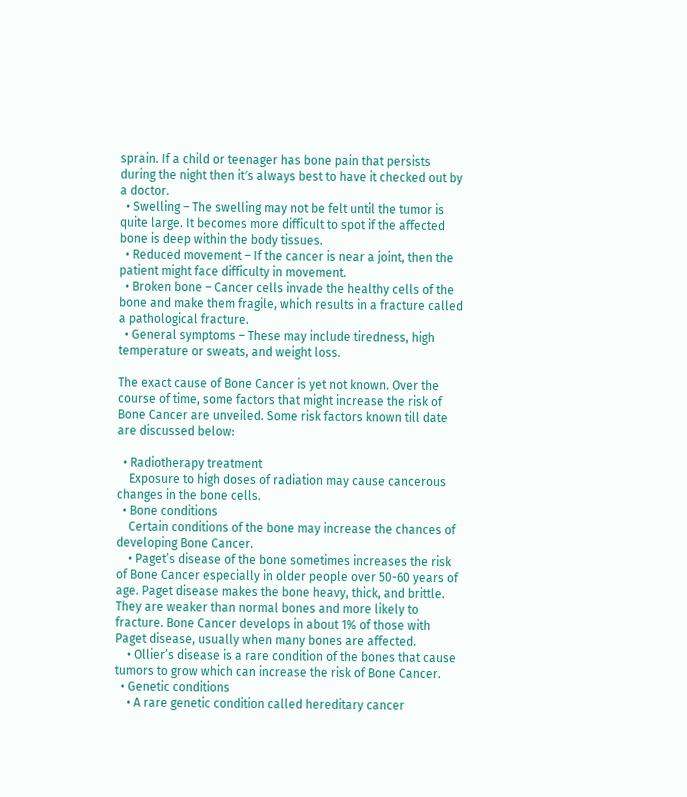sprain. If a child or teenager has bone pain that persists during the night then it′s always best to have it checked out by a doctor.
  • Swelling – The swelling may not be felt until the tumor is quite large. It becomes more difficult to spot if the affected bone is deep within the body tissues.
  • Reduced movement – If the cancer is near a joint, then the patient might face difficulty in movement.
  • Broken bone – Cancer cells invade the healthy cells of the bone and make them fragile, which results in a fracture called a pathological fracture.
  • General symptoms – These may include tiredness, high temperature or sweats, and weight loss.

The exact cause of Bone Cancer is yet not known. Over the course of time, some factors that might increase the risk of Bone Cancer are unveiled. Some risk factors known till date are discussed below:

  • Radiotherapy treatment
    Exposure to high doses of radiation may cause cancerous changes in the bone cells.
  • Bone conditions
    Certain conditions of the bone may increase the chances of developing Bone Cancer.
    • Paget’s disease of the bone sometimes increases the risk of Bone Cancer especially in older people over 50-60 years of age. Paget disease makes the bone heavy, thick, and brittle. They are weaker than normal bones and more likely to fracture. Bone Cancer develops in about 1% of those with Paget disease, usually when many bones are affected.
    • Ollier’s disease is a rare condition of the bones that cause tumors to grow which can increase the risk of Bone Cancer.
  • Genetic conditions
    • A rare genetic condition called hereditary cancer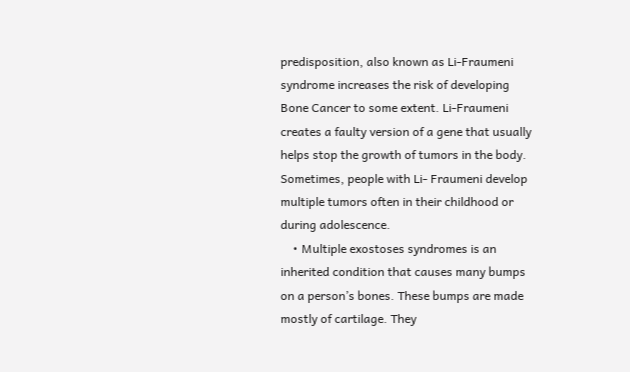predisposition, also known as Li-Fraumeni syndrome increases the risk of developing Bone Cancer to some extent. Li-Fraumeni creates a faulty version of a gene that usually helps stop the growth of tumors in the body. Sometimes, people with Li- Fraumeni develop multiple tumors often in their childhood or during adolescence.
    • Multiple exostoses syndromes is an inherited condition that causes many bumps on a person’s bones. These bumps are made mostly of cartilage. They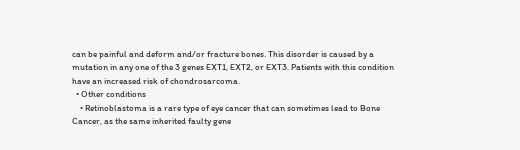can be painful and deform and/or fracture bones. This disorder is caused by a mutation in any one of the 3 genes EXT1, EXT2, or EXT3. Patients with this condition have an increased risk of chondrosarcoma.
  • Other conditions
    • Retinoblastoma is a rare type of eye cancer that can sometimes lead to Bone Cancer, as the same inherited faulty gene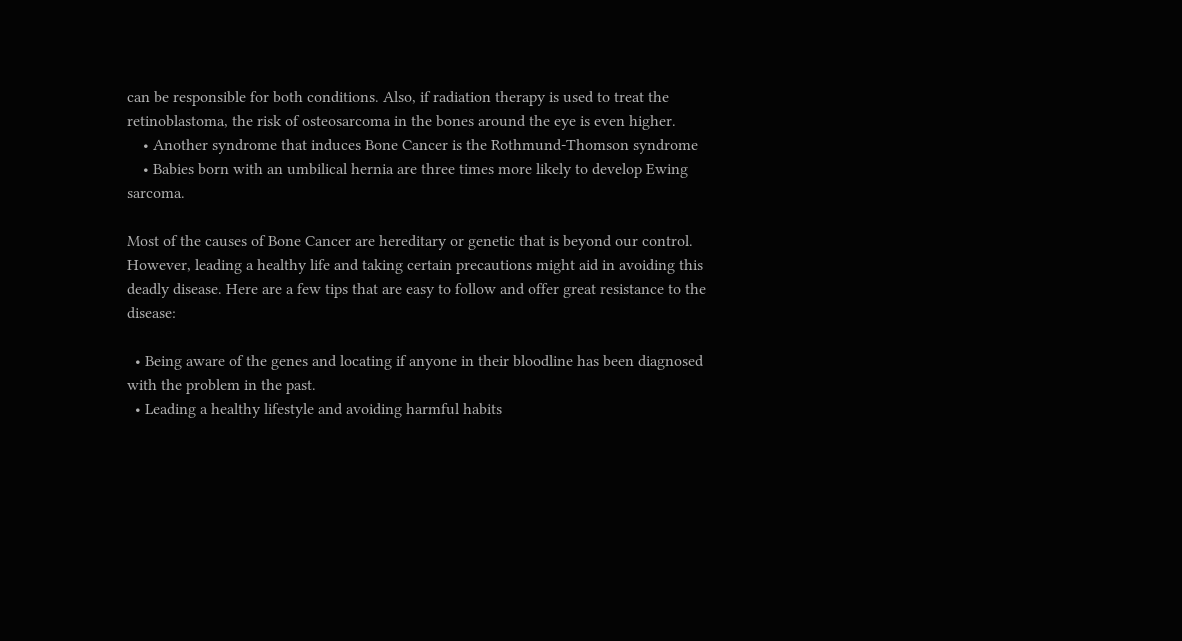can be responsible for both conditions. Also, if radiation therapy is used to treat the retinoblastoma, the risk of osteosarcoma in the bones around the eye is even higher.
    • Another syndrome that induces Bone Cancer is the Rothmund-Thomson syndrome
    • Babies born with an umbilical hernia are three times more likely to develop Ewing sarcoma.

Most of the causes of Bone Cancer are hereditary or genetic that is beyond our control. However, leading a healthy life and taking certain precautions might aid in avoiding this deadly disease. Here are a few tips that are easy to follow and offer great resistance to the disease:

  • Being aware of the genes and locating if anyone in their bloodline has been diagnosed with the problem in the past.
  • Leading a healthy lifestyle and avoiding harmful habits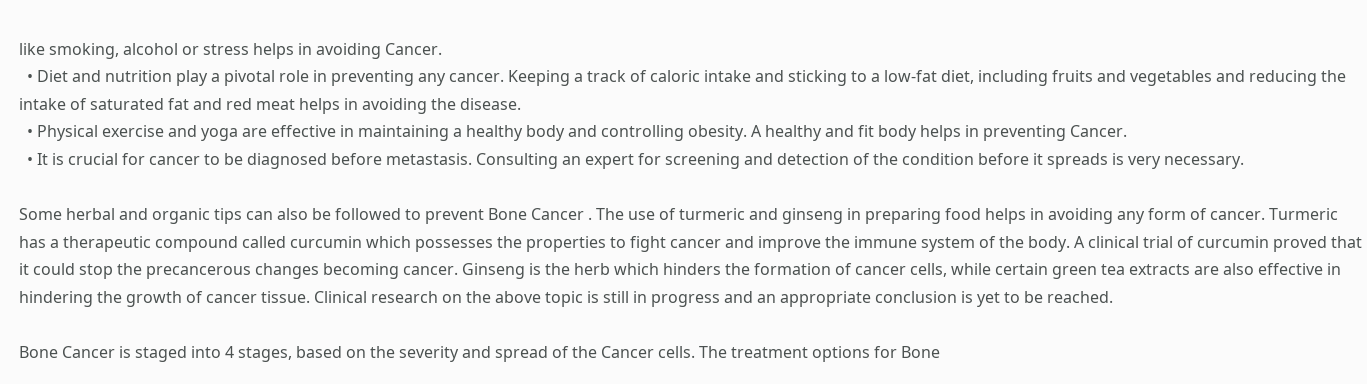like smoking, alcohol or stress helps in avoiding Cancer.
  • Diet and nutrition play a pivotal role in preventing any cancer. Keeping a track of caloric intake and sticking to a low-fat diet, including fruits and vegetables and reducing the intake of saturated fat and red meat helps in avoiding the disease.
  • Physical exercise and yoga are effective in maintaining a healthy body and controlling obesity. A healthy and fit body helps in preventing Cancer.
  • It is crucial for cancer to be diagnosed before metastasis. Consulting an expert for screening and detection of the condition before it spreads is very necessary.

Some herbal and organic tips can also be followed to prevent Bone Cancer . The use of turmeric and ginseng in preparing food helps in avoiding any form of cancer. Turmeric has a therapeutic compound called curcumin which possesses the properties to fight cancer and improve the immune system of the body. A clinical trial of curcumin proved that it could stop the precancerous changes becoming cancer. Ginseng is the herb which hinders the formation of cancer cells, while certain green tea extracts are also effective in hindering the growth of cancer tissue. Clinical research on the above topic is still in progress and an appropriate conclusion is yet to be reached.

Bone Cancer is staged into 4 stages, based on the severity and spread of the Cancer cells. The treatment options for Bone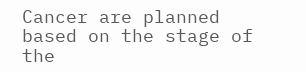Cancer are planned based on the stage of the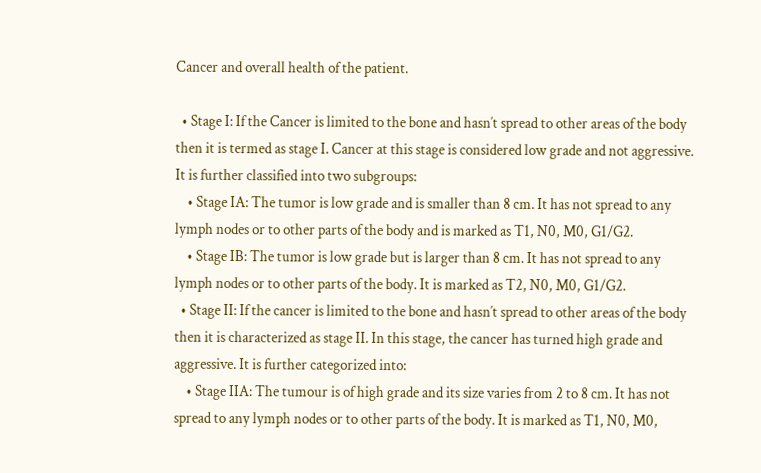Cancer and overall health of the patient.

  • Stage I: If the Cancer is limited to the bone and hasn′t spread to other areas of the body then it is termed as stage I. Cancer at this stage is considered low grade and not aggressive. It is further classified into two subgroups:
    • Stage IA: The tumor is low grade and is smaller than 8 cm. It has not spread to any lymph nodes or to other parts of the body and is marked as T1, N0, M0, G1/G2.
    • Stage IB: The tumor is low grade but is larger than 8 cm. It has not spread to any lymph nodes or to other parts of the body. It is marked as T2, N0, M0, G1/G2.
  • Stage II: If the cancer is limited to the bone and hasn′t spread to other areas of the body then it is characterized as stage II. In this stage, the cancer has turned high grade and aggressive. It is further categorized into:
    • Stage IIA: The tumour is of high grade and its size varies from 2 to 8 cm. It has not spread to any lymph nodes or to other parts of the body. It is marked as T1, N0, M0,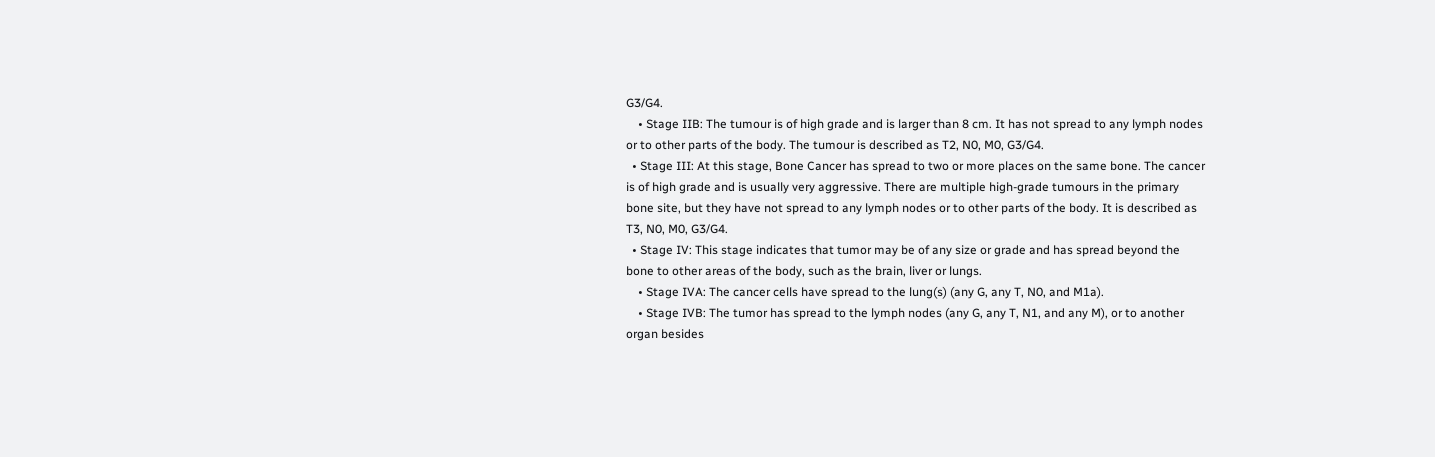G3/G4.
    • Stage IIB: The tumour is of high grade and is larger than 8 cm. It has not spread to any lymph nodes or to other parts of the body. The tumour is described as T2, N0, M0, G3/G4.
  • Stage III: At this stage, Bone Cancer has spread to two or more places on the same bone. The cancer is of high grade and is usually very aggressive. There are multiple high-grade tumours in the primary bone site, but they have not spread to any lymph nodes or to other parts of the body. It is described as T3, N0, M0, G3/G4.
  • Stage IV: This stage indicates that tumor may be of any size or grade and has spread beyond the bone to other areas of the body, such as the brain, liver or lungs.
    • Stage IVA: The cancer cells have spread to the lung(s) (any G, any T, N0, and M1a).
    • Stage IVB: The tumor has spread to the lymph nodes (any G, any T, N1, and any M), or to another organ besides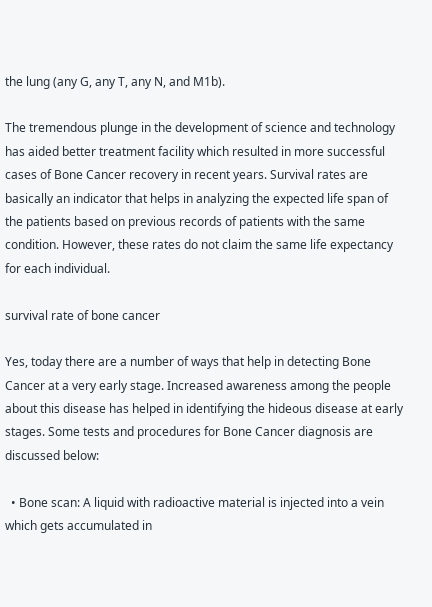the lung (any G, any T, any N, and M1b).

The tremendous plunge in the development of science and technology has aided better treatment facility which resulted in more successful cases of Bone Cancer recovery in recent years. Survival rates are basically an indicator that helps in analyzing the expected life span of the patients based on previous records of patients with the same condition. However, these rates do not claim the same life expectancy for each individual.

survival rate of bone cancer

Yes, today there are a number of ways that help in detecting Bone Cancer at a very early stage. Increased awareness among the people about this disease has helped in identifying the hideous disease at early stages. Some tests and procedures for Bone Cancer diagnosis are discussed below:

  • Bone scan: A liquid with radioactive material is injected into a vein which gets accumulated in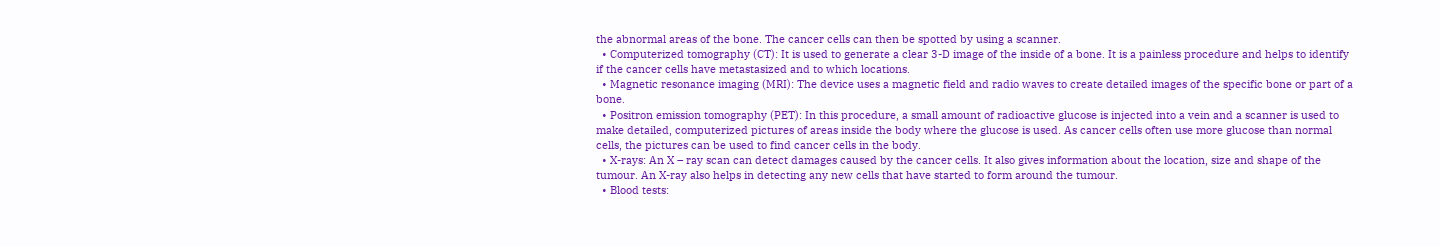the abnormal areas of the bone. The cancer cells can then be spotted by using a scanner.
  • Computerized tomography (CT): It is used to generate a clear 3-D image of the inside of a bone. It is a painless procedure and helps to identify if the cancer cells have metastasized and to which locations.
  • Magnetic resonance imaging (MRI): The device uses a magnetic field and radio waves to create detailed images of the specific bone or part of a bone.
  • Positron emission tomography (PET): In this procedure, a small amount of radioactive glucose is injected into a vein and a scanner is used to make detailed, computerized pictures of areas inside the body where the glucose is used. As cancer cells often use more glucose than normal cells, the pictures can be used to find cancer cells in the body.
  • X-rays: An X – ray scan can detect damages caused by the cancer cells. It also gives information about the location, size and shape of the tumour. An X-ray also helps in detecting any new cells that have started to form around the tumour.
  • Blood tests: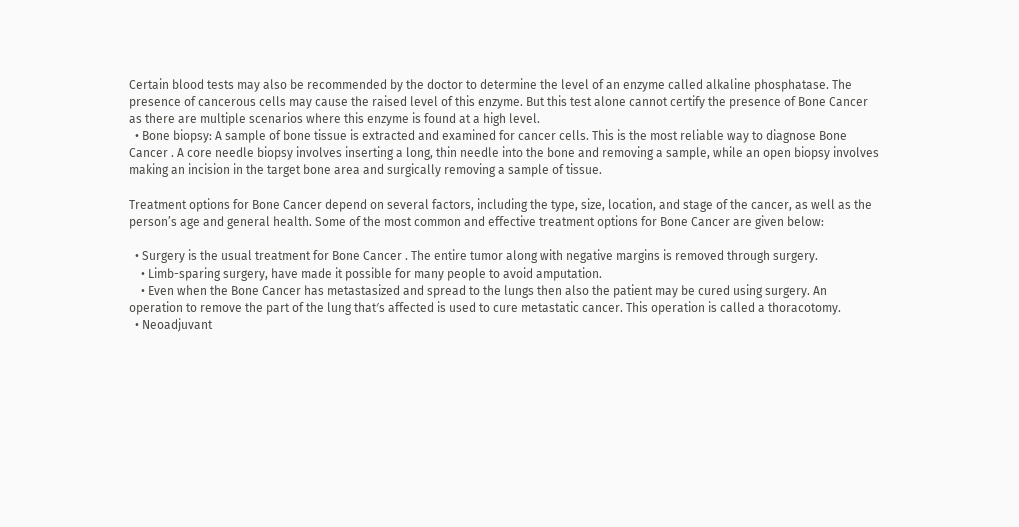Certain blood tests may also be recommended by the doctor to determine the level of an enzyme called alkaline phosphatase. The presence of cancerous cells may cause the raised level of this enzyme. But this test alone cannot certify the presence of Bone Cancer as there are multiple scenarios where this enzyme is found at a high level.
  • Bone biopsy: A sample of bone tissue is extracted and examined for cancer cells. This is the most reliable way to diagnose Bone Cancer . A core needle biopsy involves inserting a long, thin needle into the bone and removing a sample, while an open biopsy involves making an incision in the target bone area and surgically removing a sample of tissue.

Treatment options for Bone Cancer depend on several factors, including the type, size, location, and stage of the cancer, as well as the person’s age and general health. Some of the most common and effective treatment options for Bone Cancer are given below:

  • Surgery is the usual treatment for Bone Cancer . The entire tumor along with negative margins is removed through surgery.
    • Limb-sparing surgery, have made it possible for many people to avoid amputation.
    • Even when the Bone Cancer has metastasized and spread to the lungs then also the patient may be cured using surgery. An operation to remove the part of the lung that′s affected is used to cure metastatic cancer. This operation is called a thoracotomy.
  • Neoadjuvant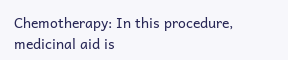Chemotherapy: In this procedure, medicinal aid is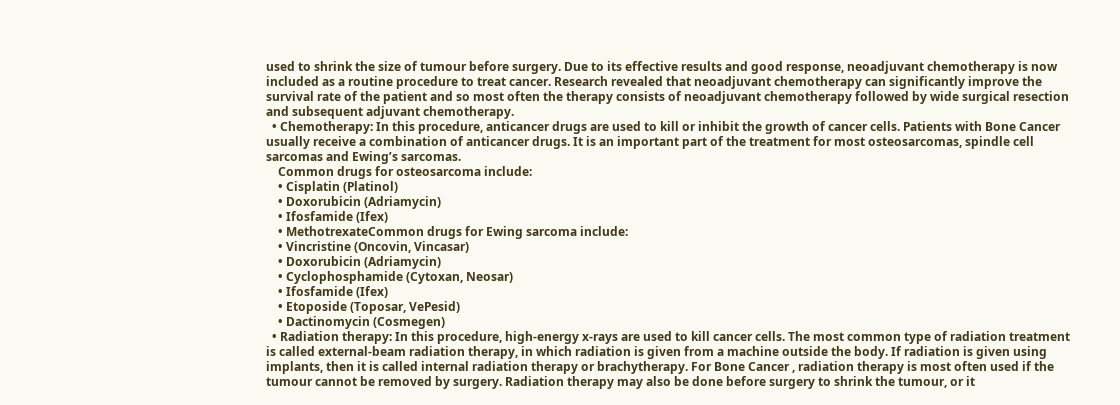used to shrink the size of tumour before surgery. Due to its effective results and good response, neoadjuvant chemotherapy is now included as a routine procedure to treat cancer. Research revealed that neoadjuvant chemotherapy can significantly improve the survival rate of the patient and so most often the therapy consists of neoadjuvant chemotherapy followed by wide surgical resection and subsequent adjuvant chemotherapy.
  • Chemotherapy: In this procedure, anticancer drugs are used to kill or inhibit the growth of cancer cells. Patients with Bone Cancer usually receive a combination of anticancer drugs. It is an important part of the treatment for most osteosarcomas, spindle cell sarcomas and Ewing’s sarcomas.
    Common drugs for osteosarcoma include:
    • Cisplatin (Platinol)
    • Doxorubicin (Adriamycin)
    • Ifosfamide (Ifex)
    • MethotrexateCommon drugs for Ewing sarcoma include:
    • Vincristine (Oncovin, Vincasar)
    • Doxorubicin (Adriamycin)
    • Cyclophosphamide (Cytoxan, Neosar)
    • Ifosfamide (Ifex)
    • Etoposide (Toposar, VePesid)
    • Dactinomycin (Cosmegen)
  • Radiation therapy: In this procedure, high-energy x-rays are used to kill cancer cells. The most common type of radiation treatment is called external-beam radiation therapy, in which radiation is given from a machine outside the body. If radiation is given using implants, then it is called internal radiation therapy or brachytherapy. For Bone Cancer , radiation therapy is most often used if the tumour cannot be removed by surgery. Radiation therapy may also be done before surgery to shrink the tumour, or it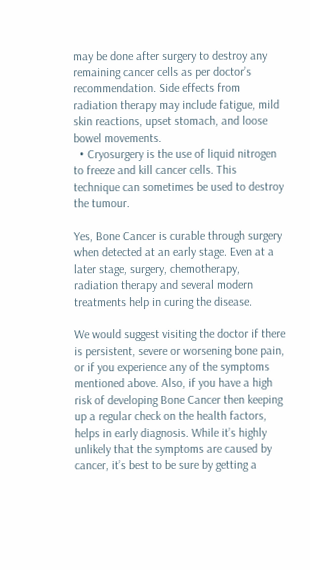may be done after surgery to destroy any remaining cancer cells as per doctor’s recommendation. Side effects from radiation therapy may include fatigue, mild skin reactions, upset stomach, and loose bowel movements.
  • Cryosurgery is the use of liquid nitrogen to freeze and kill cancer cells. This technique can sometimes be used to destroy the tumour.

Yes, Bone Cancer is curable through surgery when detected at an early stage. Even at a later stage, surgery, chemotherapy, radiation therapy and several modern treatments help in curing the disease.

We would suggest visiting the doctor if there is persistent, severe or worsening bone pain, or if you experience any of the symptoms mentioned above. Also, if you have a high risk of developing Bone Cancer then keeping up a regular check on the health factors, helps in early diagnosis. While it’s highly unlikely that the symptoms are caused by cancer, it’s best to be sure by getting a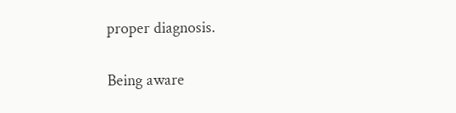proper diagnosis.

Being aware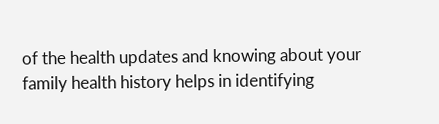of the health updates and knowing about your family health history helps in identifying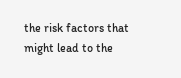the risk factors that might lead to the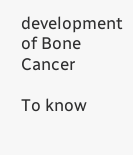development of Bone Cancer

To know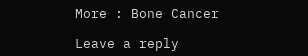More : Bone Cancer

Leave a reply